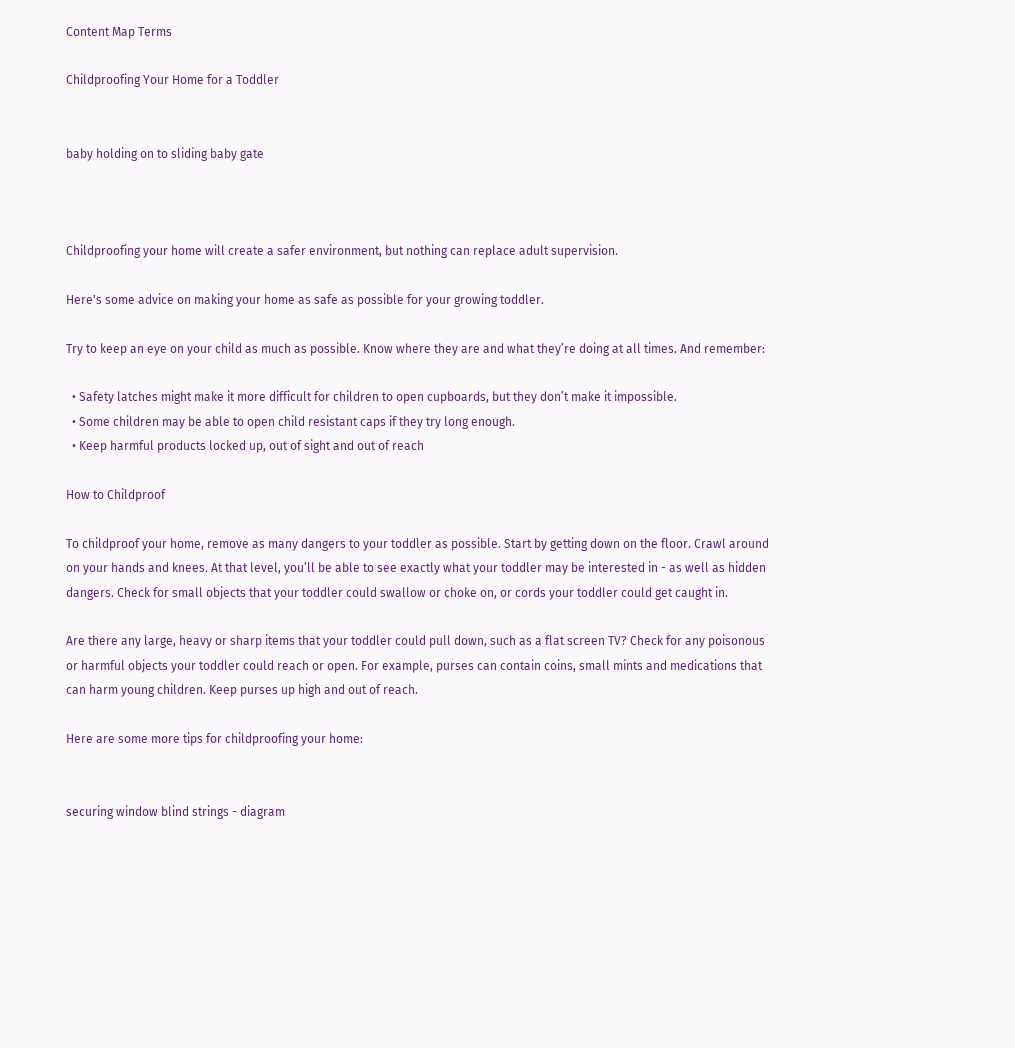Content Map Terms

Childproofing Your Home for a Toddler


baby holding on to sliding baby gate



Childproofing your home will create a safer environment, but nothing can replace adult supervision.

Here's some advice on making your home as safe as possible for your growing toddler.

Try to keep an eye on your child as much as possible. Know where they are and what they’re doing at all times. And remember:

  • Safety latches might make it more difficult for children to open cupboards, but they don’t make it impossible.
  • Some children may be able to open child resistant caps if they try long enough.
  • Keep harmful products locked up, out of sight and out of reach

How to Childproof

To childproof your home, remove as many dangers to your toddler as possible. Start by getting down on the floor. Crawl around on your hands and knees. At that level, you’ll be able to see exactly what your toddler may be interested in - as well as hidden dangers. Check for small objects that your toddler could swallow or choke on, or cords your toddler could get caught in.

Are there any large, heavy or sharp items that your toddler could pull down, such as a flat screen TV? Check for any poisonous or harmful objects your toddler could reach or open. For example, purses can contain coins, small mints and medications that can harm young children. Keep purses up high and out of reach.

Here are some more tips for childproofing your home:


securing window blind strings - diagram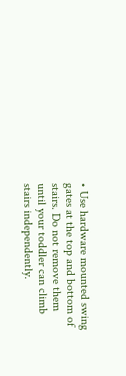• Use hardware mounted swing gates at the top and bottom of stairs. Do not remove them until your toddler can climb stairs independently.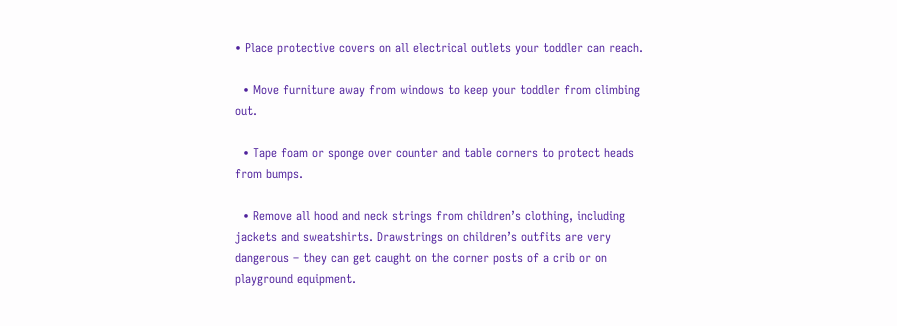• Place protective covers on all electrical outlets your toddler can reach.

  • Move furniture away from windows to keep your toddler from climbing out.

  • Tape foam or sponge over counter and table corners to protect heads from bumps.

  • Remove all hood and neck strings from children’s clothing, including jackets and sweatshirts. Drawstrings on children’s outfits are very dangerous – they can get caught on the corner posts of a crib or on playground equipment.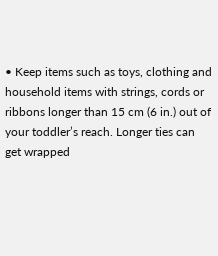• Keep items such as toys, clothing and household items with strings, cords or ribbons longer than 15 cm (6 in.) out of your toddler’s reach. Longer ties can get wrapped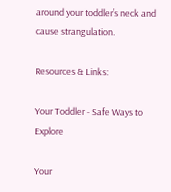around your toddler’s neck and cause strangulation.

Resources & Links:

Your Toddler - Safe Ways to Explore

Your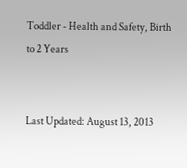Toddler - Health and Safety, Birth to 2 Years


Last Updated: August 13, 2013